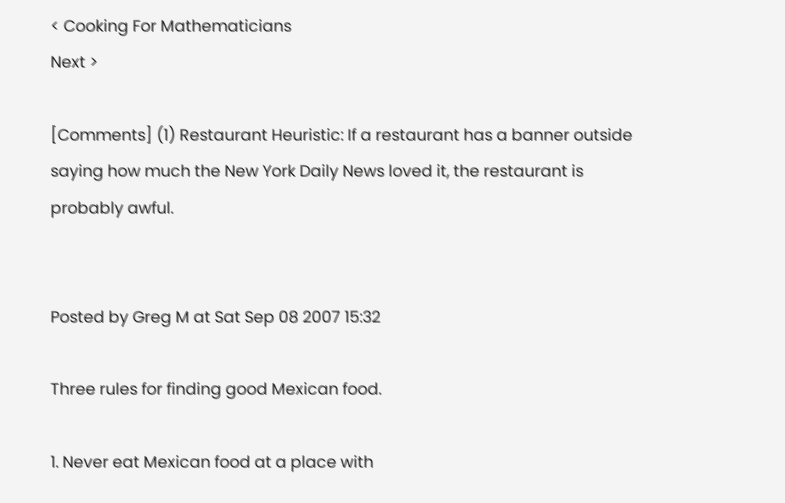< Cooking For Mathematicians
Next >

[Comments] (1) Restaurant Heuristic: If a restaurant has a banner outside saying how much the New York Daily News loved it, the restaurant is probably awful.


Posted by Greg M at Sat Sep 08 2007 15:32

Three rules for finding good Mexican food.

1. Never eat Mexican food at a place with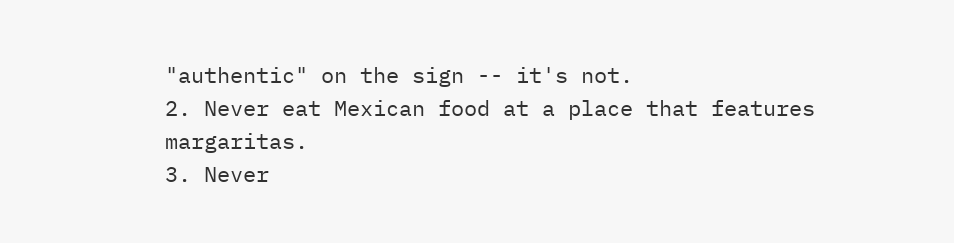"authentic" on the sign -- it's not.
2. Never eat Mexican food at a place that features margaritas.
3. Never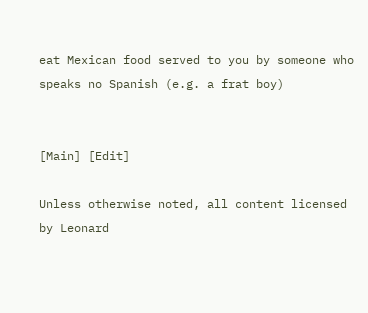eat Mexican food served to you by someone who speaks no Spanish (e.g. a frat boy)


[Main] [Edit]

Unless otherwise noted, all content licensed by Leonard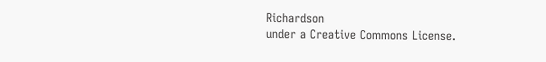Richardson
under a Creative Commons License.